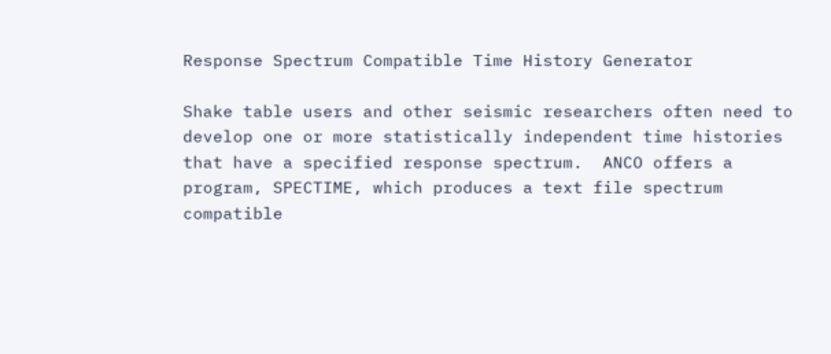Response Spectrum Compatible Time History Generator

Shake table users and other seismic researchers often need to develop one or more statistically independent time histories that have a specified response spectrum.  ANCO offers a program, SPECTIME, which produces a text file spectrum compatible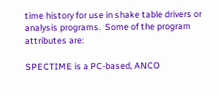time history for use in shake table drivers or analysis programs.  Some of the program attributes are:

SPECTIME is a PC-based, ANCO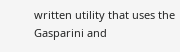written utility that uses the Gasparini and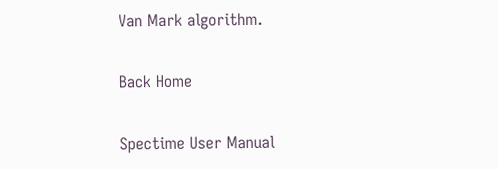Van Mark algorithm.

Back Home

Spectime User Manual